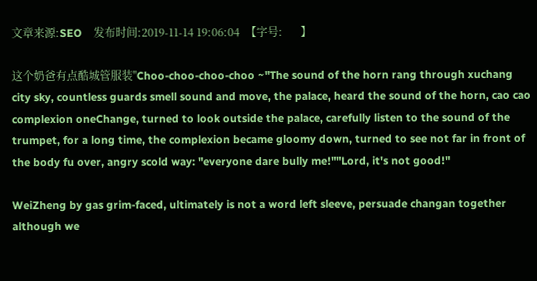文章来源:SEO    发布时间:2019-11-14 19:06:04  【字号:      】

这个奶爸有点酷城管服装"Choo-choo-choo-choo ~"The sound of the horn rang through xuchang city sky, countless guards smell sound and move, the palace, heard the sound of the horn, cao cao complexion oneChange, turned to look outside the palace, carefully listen to the sound of the trumpet, for a long time, the complexion became gloomy down, turned to see not far in front of the body fu over, angry scold way: "everyone dare bully me!""Lord, it's not good!"

WeiZheng by gas grim-faced, ultimately is not a word left sleeve, persuade changan together although we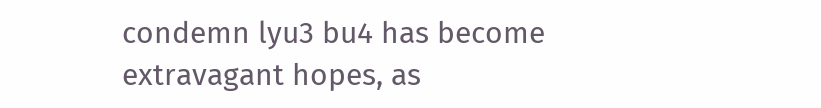condemn lyu3 bu4 has become extravagant hopes, as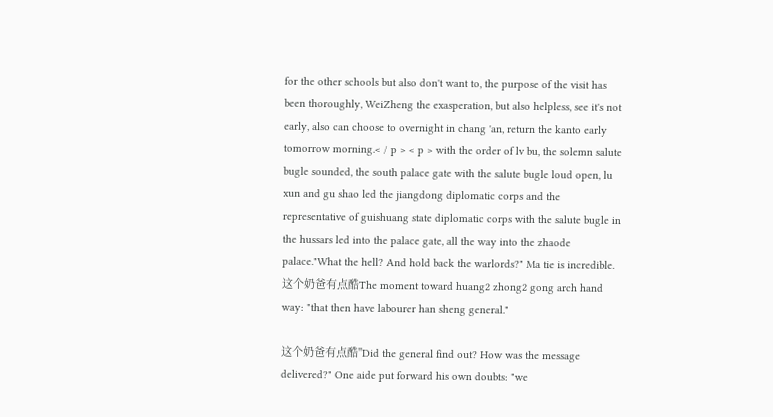for the other schools but also don't want to, the purpose of the visit has been thoroughly, WeiZheng the exasperation, but also helpless, see it's not early, also can choose to overnight in chang 'an, return the kanto early tomorrow morning.< / p > < p > with the order of lv bu, the solemn salute bugle sounded, the south palace gate with the salute bugle loud open, lu xun and gu shao led the jiangdong diplomatic corps and the representative of guishuang state diplomatic corps with the salute bugle in the hussars led into the palace gate, all the way into the zhaode palace."What the hell? And hold back the warlords?" Ma tie is incredible.这个奶爸有点酷The moment toward huang2 zhong2 gong arch hand way: "that then have labourer han sheng general."

这个奶爸有点酷"Did the general find out? How was the message delivered?" One aide put forward his own doubts: "we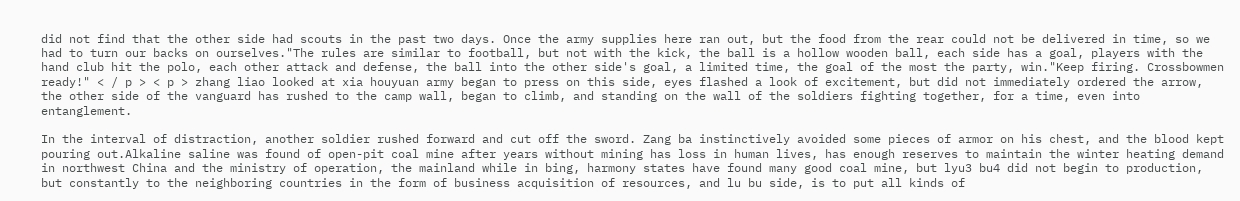did not find that the other side had scouts in the past two days. Once the army supplies here ran out, but the food from the rear could not be delivered in time, so we had to turn our backs on ourselves."The rules are similar to football, but not with the kick, the ball is a hollow wooden ball, each side has a goal, players with the hand club hit the polo, each other attack and defense, the ball into the other side's goal, a limited time, the goal of the most the party, win."Keep firing. Crossbowmen ready!" < / p > < p > zhang liao looked at xia houyuan army began to press on this side, eyes flashed a look of excitement, but did not immediately ordered the arrow, the other side of the vanguard has rushed to the camp wall, began to climb, and standing on the wall of the soldiers fighting together, for a time, even into entanglement.

In the interval of distraction, another soldier rushed forward and cut off the sword. Zang ba instinctively avoided some pieces of armor on his chest, and the blood kept pouring out.Alkaline saline was found of open-pit coal mine after years without mining has loss in human lives, has enough reserves to maintain the winter heating demand in northwest China and the ministry of operation, the mainland while in bing, harmony states have found many good coal mine, but lyu3 bu4 did not begin to production, but constantly to the neighboring countries in the form of business acquisition of resources, and lu bu side, is to put all kinds of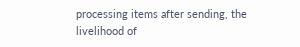processing items after sending, the livelihood of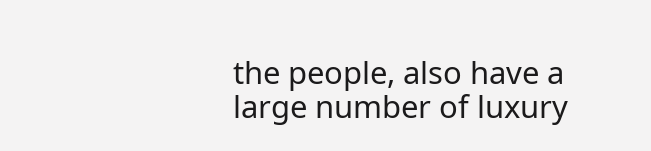the people, also have a large number of luxury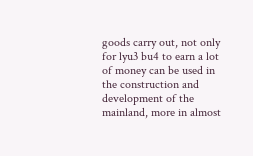goods carry out, not only for lyu3 bu4 to earn a lot of money can be used in the construction and development of the mainland, more in almost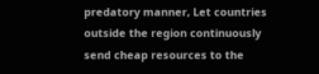predatory manner, Let countries outside the region continuously send cheap resources to the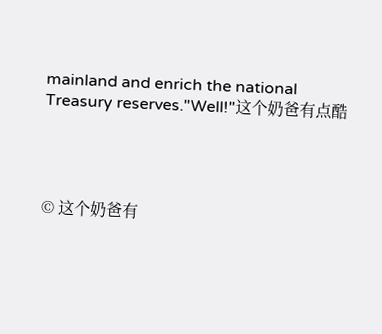mainland and enrich the national Treasury reserves."Well!"这个奶爸有点酷




© 这个奶爸有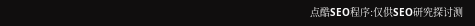点酷SEO程序:仅供SEO研究探讨测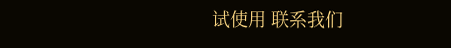试使用 联系我们